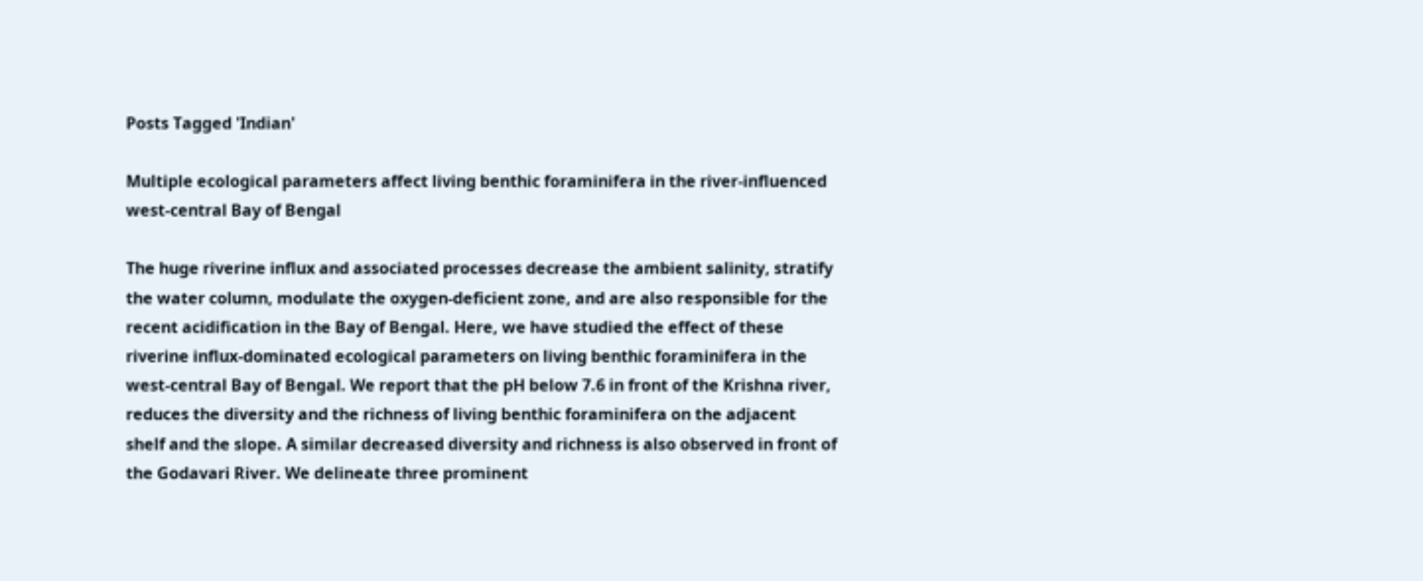Posts Tagged 'Indian'

Multiple ecological parameters affect living benthic foraminifera in the river-influenced west-central Bay of Bengal

The huge riverine influx and associated processes decrease the ambient salinity, stratify the water column, modulate the oxygen-deficient zone, and are also responsible for the recent acidification in the Bay of Bengal. Here, we have studied the effect of these riverine influx-dominated ecological parameters on living benthic foraminifera in the west-central Bay of Bengal. We report that the pH below 7.6 in front of the Krishna river, reduces the diversity and the richness of living benthic foraminifera on the adjacent shelf and the slope. A similar decreased diversity and richness is also observed in front of the Godavari River. We delineate three prominent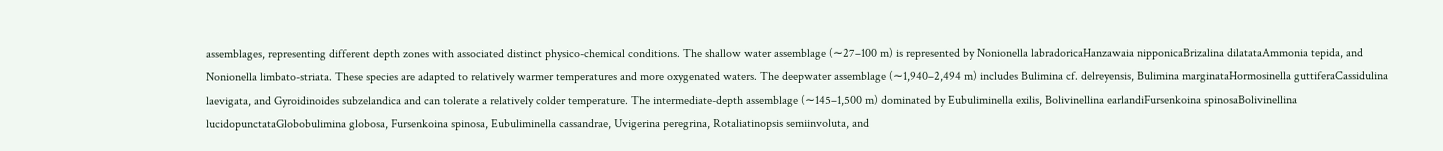assemblages, representing different depth zones with associated distinct physico-chemical conditions. The shallow water assemblage (∼27–100 m) is represented by Nonionella labradoricaHanzawaia nipponicaBrizalina dilatataAmmonia tepida, and Nonionella limbato-striata. These species are adapted to relatively warmer temperatures and more oxygenated waters. The deepwater assemblage (∼1,940–2,494 m) includes Bulimina cf. delreyensis, Bulimina marginataHormosinella guttiferaCassidulina laevigata, and Gyroidinoides subzelandica and can tolerate a relatively colder temperature. The intermediate-depth assemblage (∼145–1,500 m) dominated by Eubuliminella exilis, Bolivinellina earlandiFursenkoina spinosaBolivinellina lucidopunctataGlobobulimina globosa, Fursenkoina spinosa, Eubuliminella cassandrae, Uvigerina peregrina, Rotaliatinopsis semiinvoluta, and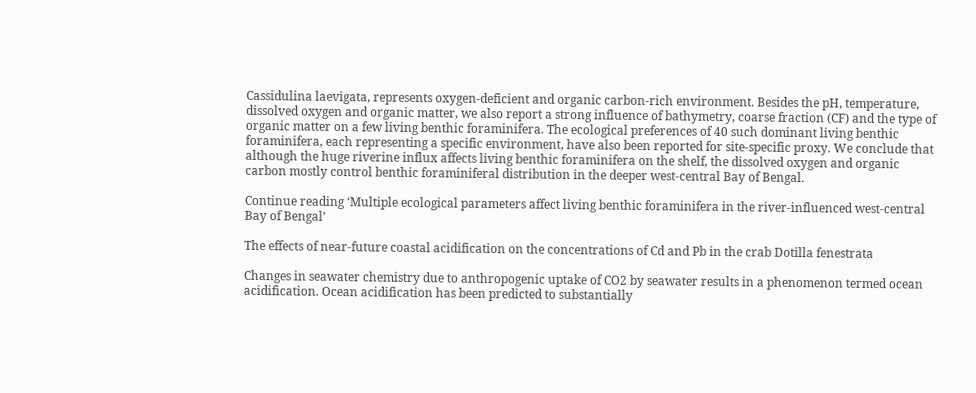Cassidulina laevigata, represents oxygen-deficient and organic carbon-rich environment. Besides the pH, temperature, dissolved oxygen and organic matter, we also report a strong influence of bathymetry, coarse fraction (CF) and the type of organic matter on a few living benthic foraminifera. The ecological preferences of 40 such dominant living benthic foraminifera, each representing a specific environment, have also been reported for site-specific proxy. We conclude that although the huge riverine influx affects living benthic foraminifera on the shelf, the dissolved oxygen and organic carbon mostly control benthic foraminiferal distribution in the deeper west-central Bay of Bengal.

Continue reading ‘Multiple ecological parameters affect living benthic foraminifera in the river-influenced west-central Bay of Bengal’

The effects of near-future coastal acidification on the concentrations of Cd and Pb in the crab Dotilla fenestrata

Changes in seawater chemistry due to anthropogenic uptake of CO2 by seawater results in a phenomenon termed ocean acidification. Ocean acidification has been predicted to substantially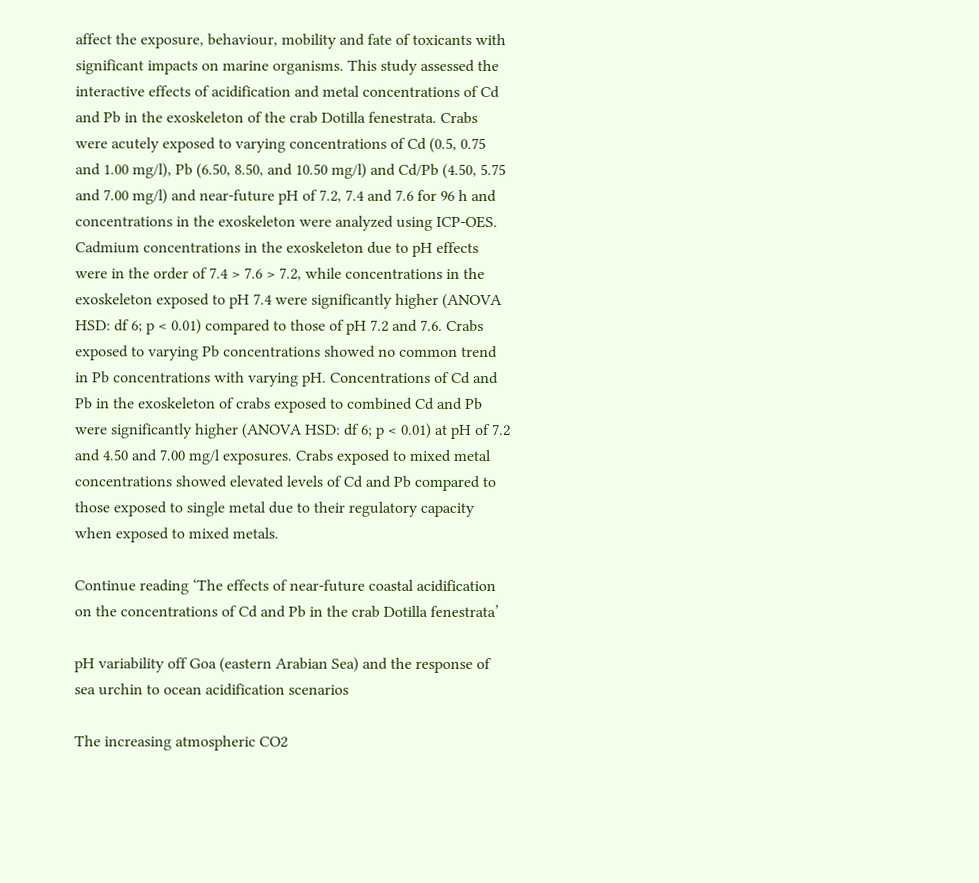affect the exposure, behaviour, mobility and fate of toxicants with significant impacts on marine organisms. This study assessed the interactive effects of acidification and metal concentrations of Cd and Pb in the exoskeleton of the crab Dotilla fenestrata. Crabs were acutely exposed to varying concentrations of Cd (0.5, 0.75 and 1.00 mg/l), Pb (6.50, 8.50, and 10.50 mg/l) and Cd/Pb (4.50, 5.75 and 7.00 mg/l) and near-future pH of 7.2, 7.4 and 7.6 for 96 h and concentrations in the exoskeleton were analyzed using ICP-OES. Cadmium concentrations in the exoskeleton due to pH effects were in the order of 7.4 > 7.6 > 7.2, while concentrations in the exoskeleton exposed to pH 7.4 were significantly higher (ANOVA HSD: df 6; p < 0.01) compared to those of pH 7.2 and 7.6. Crabs exposed to varying Pb concentrations showed no common trend in Pb concentrations with varying pH. Concentrations of Cd and Pb in the exoskeleton of crabs exposed to combined Cd and Pb were significantly higher (ANOVA HSD: df 6; p < 0.01) at pH of 7.2 and 4.50 and 7.00 mg/l exposures. Crabs exposed to mixed metal concentrations showed elevated levels of Cd and Pb compared to those exposed to single metal due to their regulatory capacity when exposed to mixed metals.

Continue reading ‘The effects of near-future coastal acidification on the concentrations of Cd and Pb in the crab Dotilla fenestrata’

pH variability off Goa (eastern Arabian Sea) and the response of sea urchin to ocean acidification scenarios

The increasing atmospheric CO2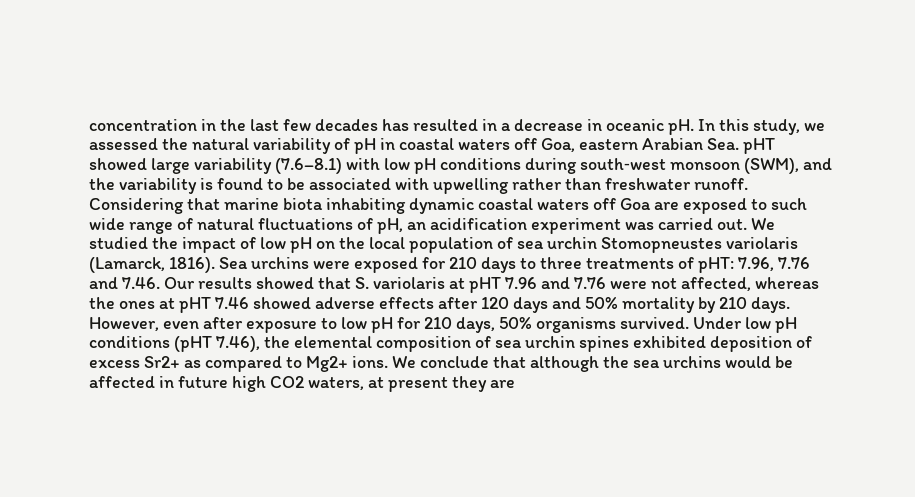concentration in the last few decades has resulted in a decrease in oceanic pH. In this study, we assessed the natural variability of pH in coastal waters off Goa, eastern Arabian Sea. pHT showed large variability (7.6–8.1) with low pH conditions during south‐west monsoon (SWM), and the variability is found to be associated with upwelling rather than freshwater runoff. Considering that marine biota inhabiting dynamic coastal waters off Goa are exposed to such wide range of natural fluctuations of pH, an acidification experiment was carried out. We studied the impact of low pH on the local population of sea urchin Stomopneustes variolaris (Lamarck, 1816). Sea urchins were exposed for 210 days to three treatments of pHT: 7.96, 7.76 and 7.46. Our results showed that S. variolaris at pHT 7.96 and 7.76 were not affected, whereas the ones at pHT 7.46 showed adverse effects after 120 days and 50% mortality by 210 days. However, even after exposure to low pH for 210 days, 50% organisms survived. Under low pH conditions (pHT 7.46), the elemental composition of sea urchin spines exhibited deposition of excess Sr2+ as compared to Mg2+ ions. We conclude that although the sea urchins would be affected in future high CO2 waters, at present they are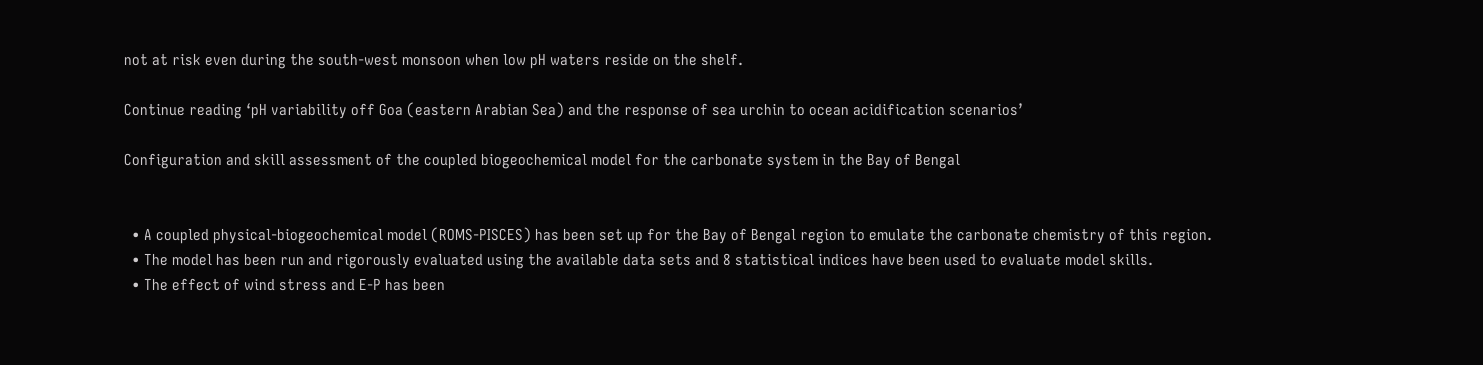not at risk even during the south‐west monsoon when low pH waters reside on the shelf.

Continue reading ‘pH variability off Goa (eastern Arabian Sea) and the response of sea urchin to ocean acidification scenarios’

Configuration and skill assessment of the coupled biogeochemical model for the carbonate system in the Bay of Bengal


  • A coupled physical-biogeochemical model (ROMS-PISCES) has been set up for the Bay of Bengal region to emulate the carbonate chemistry of this region.
  • The model has been run and rigorously evaluated using the available data sets and 8 statistical indices have been used to evaluate model skills.
  • The effect of wind stress and E-P has been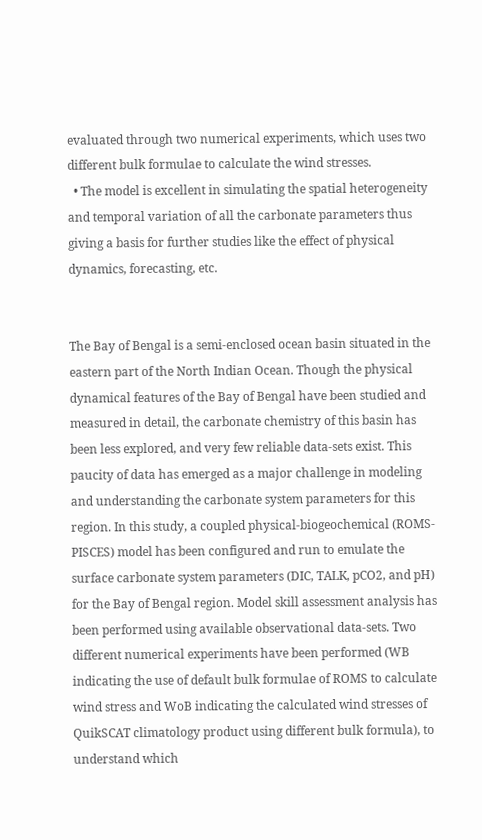evaluated through two numerical experiments, which uses two different bulk formulae to calculate the wind stresses.
  • The model is excellent in simulating the spatial heterogeneity and temporal variation of all the carbonate parameters thus giving a basis for further studies like the effect of physical dynamics, forecasting, etc.


The Bay of Bengal is a semi-enclosed ocean basin situated in the eastern part of the North Indian Ocean. Though the physical dynamical features of the Bay of Bengal have been studied and measured in detail, the carbonate chemistry of this basin has been less explored, and very few reliable data-sets exist. This paucity of data has emerged as a major challenge in modeling and understanding the carbonate system parameters for this region. In this study, a coupled physical-biogeochemical (ROMS-PISCES) model has been configured and run to emulate the surface carbonate system parameters (DIC, TALK, pCO2, and pH) for the Bay of Bengal region. Model skill assessment analysis has been performed using available observational data-sets. Two different numerical experiments have been performed (WB indicating the use of default bulk formulae of ROMS to calculate wind stress and WoB indicating the calculated wind stresses of QuikSCAT climatology product using different bulk formula), to understand which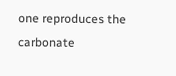one reproduces the carbonate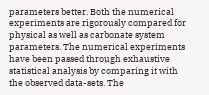parameters better. Both the numerical experiments are rigorously compared for physical as well as carbonate system parameters. The numerical experiments have been passed through exhaustive statistical analysis by comparing it with the observed data-sets. The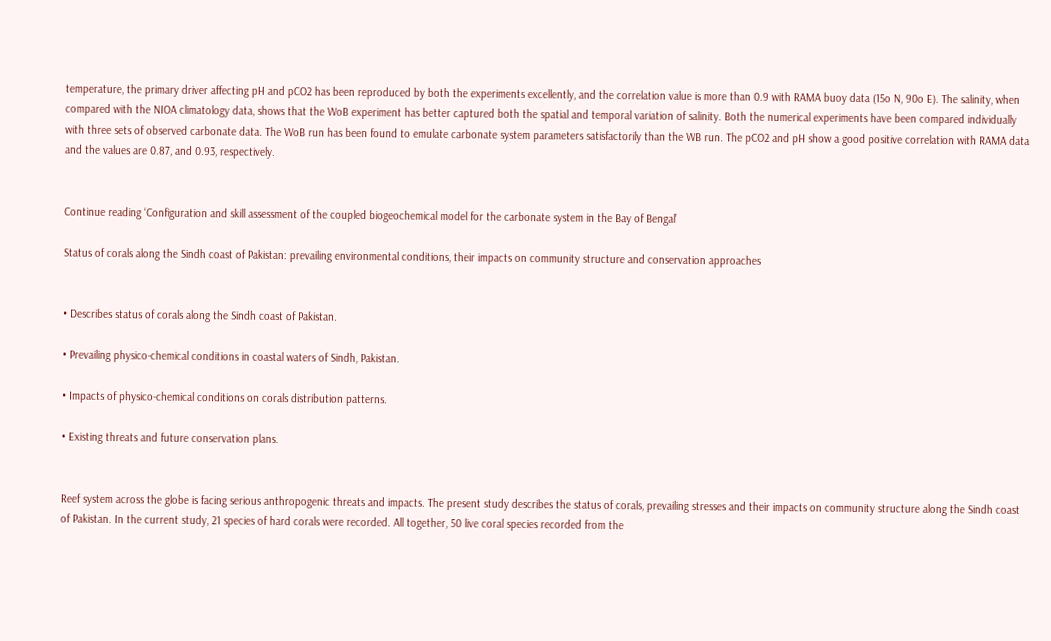temperature, the primary driver affecting pH and pCO2 has been reproduced by both the experiments excellently, and the correlation value is more than 0.9 with RAMA buoy data (15o N, 90o E). The salinity, when compared with the NIOA climatology data, shows that the WoB experiment has better captured both the spatial and temporal variation of salinity. Both the numerical experiments have been compared individually with three sets of observed carbonate data. The WoB run has been found to emulate carbonate system parameters satisfactorily than the WB run. The pCO2 and pH show a good positive correlation with RAMA data and the values are 0.87, and 0.93, respectively.


Continue reading ‘Configuration and skill assessment of the coupled biogeochemical model for the carbonate system in the Bay of Bengal’

Status of corals along the Sindh coast of Pakistan: prevailing environmental conditions, their impacts on community structure and conservation approaches


• Describes status of corals along the Sindh coast of Pakistan.

• Prevailing physico-chemical conditions in coastal waters of Sindh, Pakistan.

• Impacts of physico-chemical conditions on corals distribution patterns.

• Existing threats and future conservation plans.


Reef system across the globe is facing serious anthropogenic threats and impacts. The present study describes the status of corals, prevailing stresses and their impacts on community structure along the Sindh coast of Pakistan. In the current study, 21 species of hard corals were recorded. All together, 50 live coral species recorded from the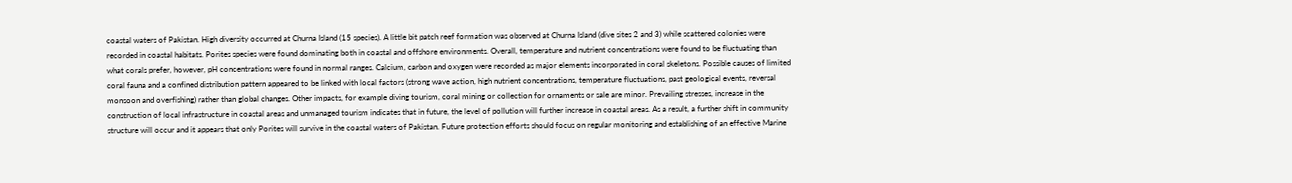coastal waters of Pakistan. High diversity occurred at Churna Island (15 species). A little bit patch reef formation was observed at Churna Island (dive sites 2 and 3) while scattered colonies were recorded in coastal habitats. Porites species were found dominating both in coastal and offshore environments. Overall, temperature and nutrient concentrations were found to be fluctuating than what corals prefer, however, pH concentrations were found in normal ranges. Calcium, carbon and oxygen were recorded as major elements incorporated in coral skeletons. Possible causes of limited coral fauna and a confined distribution pattern appeared to be linked with local factors (strong wave action, high nutrient concentrations, temperature fluctuations, past geological events, reversal monsoon and overfishing) rather than global changes. Other impacts, for example diving tourism, coral mining or collection for ornaments or sale are minor. Prevailing stresses, increase in the construction of local infrastructure in coastal areas and unmanaged tourism indicates that in future, the level of pollution will further increase in coastal areas. As a result, a further shift in community structure will occur and it appears that only Porites will survive in the coastal waters of Pakistan. Future protection efforts should focus on regular monitoring and establishing of an effective Marine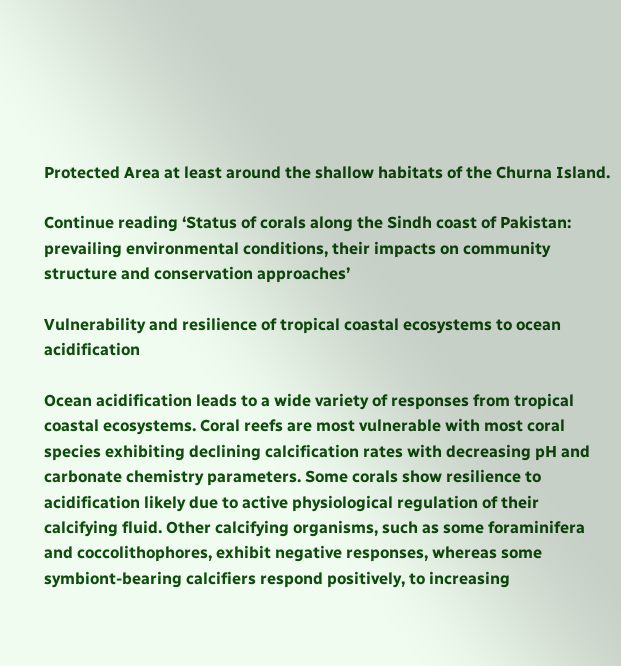Protected Area at least around the shallow habitats of the Churna Island.

Continue reading ‘Status of corals along the Sindh coast of Pakistan: prevailing environmental conditions, their impacts on community structure and conservation approaches’

Vulnerability and resilience of tropical coastal ecosystems to ocean acidification

Ocean acidification leads to a wide variety of responses from tropical coastal ecosystems. Coral reefs are most vulnerable with most coral species exhibiting declining calcification rates with decreasing pH and carbonate chemistry parameters. Some corals show resilience to acidification likely due to active physiological regulation of their calcifying fluid. Other calcifying organisms, such as some foraminifera and coccolithophores, exhibit negative responses, whereas some symbiont-bearing calcifiers respond positively, to increasing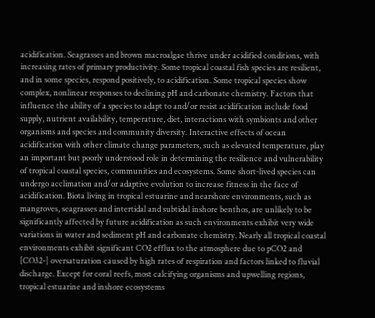acidification. Seagrasses and brown macroalgae thrive under acidified conditions, with increasing rates of primary productivity. Some tropical coastal fish species are resilient, and in some species, respond positively, to acidification. Some tropical species show complex, nonlinear responses to declining pH and carbonate chemistry. Factors that influence the ability of a species to adapt to and/or resist acidification include food supply, nutrient availability, temperature, diet, interactions with symbionts and other organisms and species and community diversity. Interactive effects of ocean acidification with other climate change parameters, such as elevated temperature, play an important but poorly understood role in determining the resilience and vulnerability of tropical coastal species, communities and ecosystems. Some short-lived species can undergo acclimation and/or adaptive evolution to increase fitness in the face of acidification. Biota living in tropical estuarine and nearshore environments, such as mangroves, seagrasses and intertidal and subtidal inshore benthos, are unlikely to be significantly affected by future acidification as such environments exhibit very wide variations in water and sediment pH and carbonate chemistry. Nearly all tropical coastal environments exhibit significant CO2 efflux to the atmosphere due to pCO2 and [CO32-] oversaturation caused by high rates of respiration and factors linked to fluvial discharge. Except for coral reefs, most calcifying organisms and upwelling regions, tropical estuarine and inshore ecosystems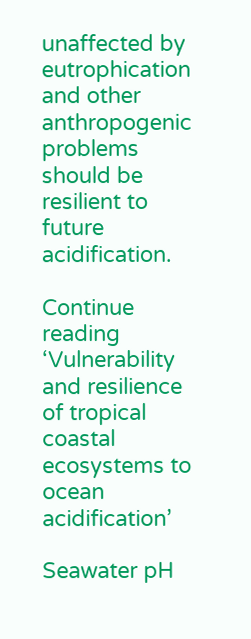unaffected by eutrophication and other anthropogenic problems should be resilient to future acidification.

Continue reading ‘Vulnerability and resilience of tropical coastal ecosystems to ocean acidification’

Seawater pH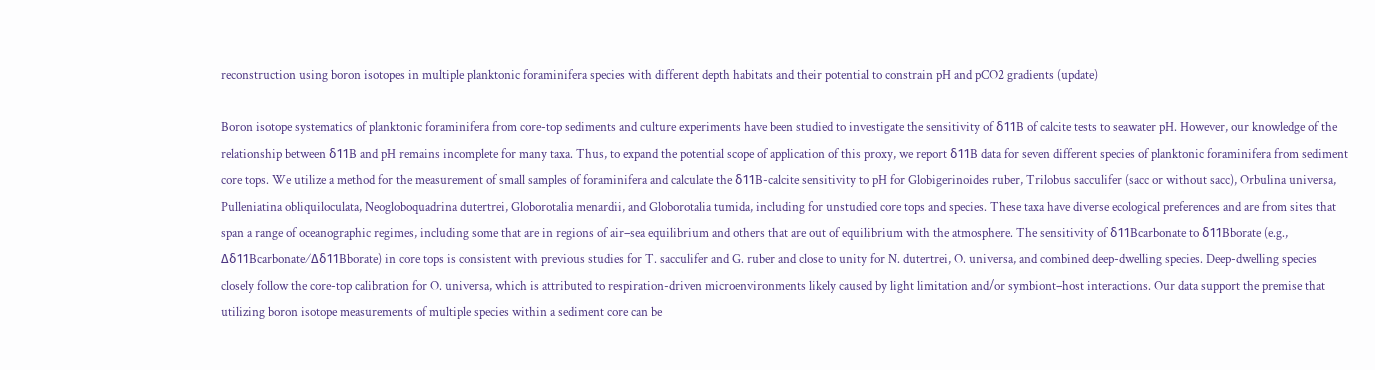reconstruction using boron isotopes in multiple planktonic foraminifera species with different depth habitats and their potential to constrain pH and pCO2 gradients (update)

Boron isotope systematics of planktonic foraminifera from core-top sediments and culture experiments have been studied to investigate the sensitivity of δ11B of calcite tests to seawater pH. However, our knowledge of the relationship between δ11B and pH remains incomplete for many taxa. Thus, to expand the potential scope of application of this proxy, we report δ11B data for seven different species of planktonic foraminifera from sediment core tops. We utilize a method for the measurement of small samples of foraminifera and calculate the δ11B-calcite sensitivity to pH for Globigerinoides ruber, Trilobus sacculifer (sacc or without sacc), Orbulina universa, Pulleniatina obliquiloculata, Neogloboquadrina dutertrei, Globorotalia menardii, and Globorotalia tumida, including for unstudied core tops and species. These taxa have diverse ecological preferences and are from sites that span a range of oceanographic regimes, including some that are in regions of air–sea equilibrium and others that are out of equilibrium with the atmosphere. The sensitivity of δ11Bcarbonate to δ11Bborate (e.g., Δδ11Bcarbonate∕Δδ11Bborate) in core tops is consistent with previous studies for T. sacculifer and G. ruber and close to unity for N. dutertrei, O. universa, and combined deep-dwelling species. Deep-dwelling species closely follow the core-top calibration for O. universa, which is attributed to respiration-driven microenvironments likely caused by light limitation and/or symbiont–host interactions. Our data support the premise that utilizing boron isotope measurements of multiple species within a sediment core can be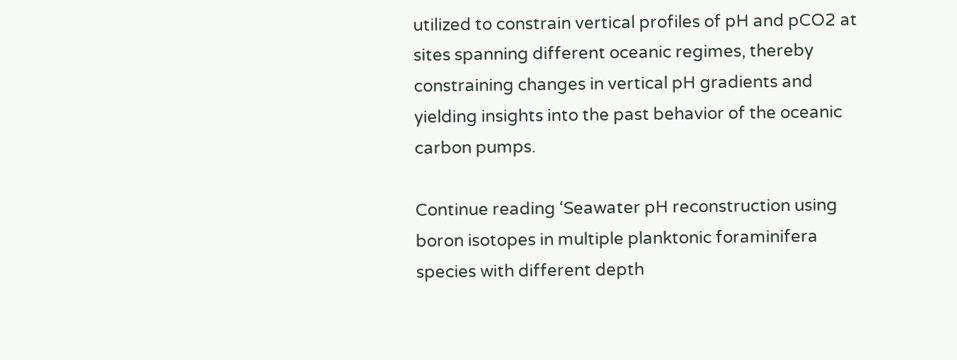utilized to constrain vertical profiles of pH and pCO2 at sites spanning different oceanic regimes, thereby constraining changes in vertical pH gradients and yielding insights into the past behavior of the oceanic carbon pumps.

Continue reading ‘Seawater pH reconstruction using boron isotopes in multiple planktonic foraminifera species with different depth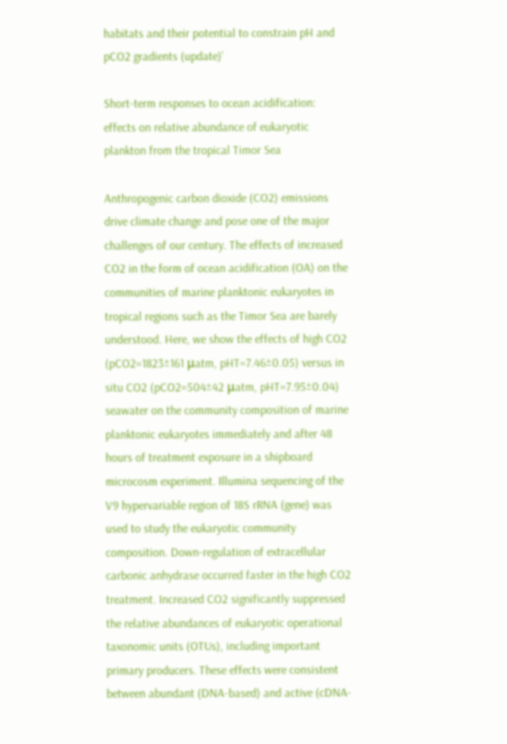habitats and their potential to constrain pH and pCO2 gradients (update)’

Short-term responses to ocean acidification: effects on relative abundance of eukaryotic plankton from the tropical Timor Sea

Anthropogenic carbon dioxide (CO2) emissions drive climate change and pose one of the major challenges of our century. The effects of increased CO2 in the form of ocean acidification (OA) on the communities of marine planktonic eukaryotes in tropical regions such as the Timor Sea are barely understood. Here, we show the effects of high CO2 (pCO2=1823±161 μatm, pHT=7.46±0.05) versus in situ CO2 (pCO2=504±42 μatm, pHT=7.95±0.04) seawater on the community composition of marine planktonic eukaryotes immediately and after 48 hours of treatment exposure in a shipboard microcosm experiment. Illumina sequencing of the V9 hypervariable region of 18S rRNA (gene) was used to study the eukaryotic community composition. Down-regulation of extracellular carbonic anhydrase occurred faster in the high CO2 treatment. Increased CO2 significantly suppressed the relative abundances of eukaryotic operational taxonomic units (OTUs), including important primary producers. These effects were consistent between abundant (DNA-based) and active (cDNA-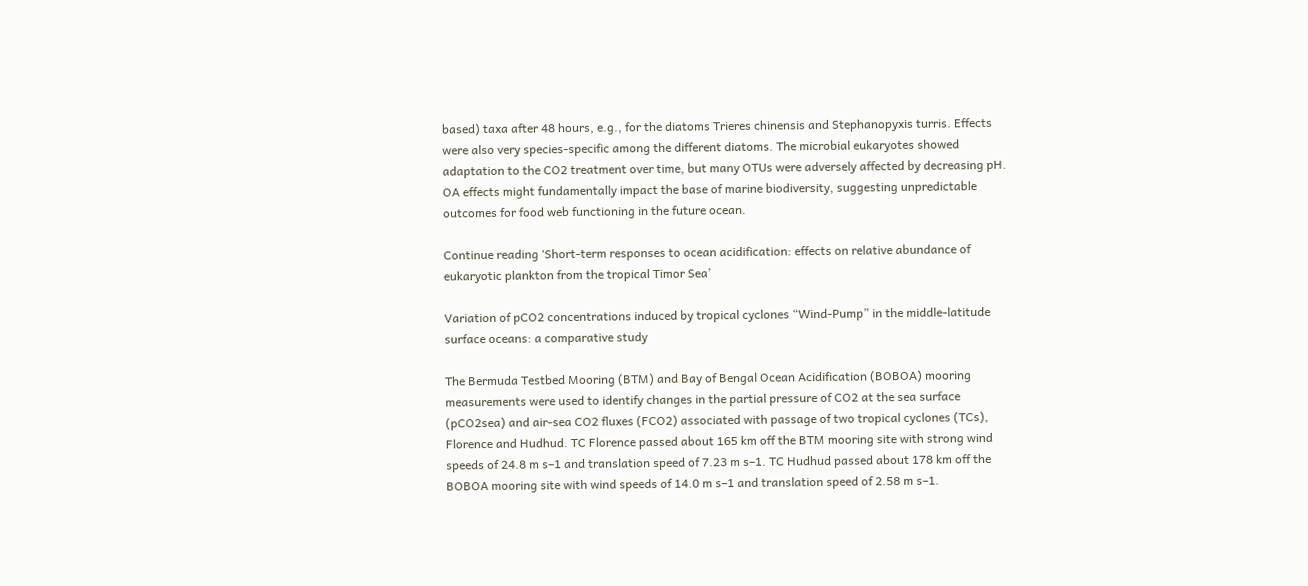based) taxa after 48 hours, e.g., for the diatoms Trieres chinensis and Stephanopyxis turris. Effects were also very species-specific among the different diatoms. The microbial eukaryotes showed adaptation to the CO2 treatment over time, but many OTUs were adversely affected by decreasing pH. OA effects might fundamentally impact the base of marine biodiversity, suggesting unpredictable outcomes for food web functioning in the future ocean.

Continue reading ‘Short-term responses to ocean acidification: effects on relative abundance of eukaryotic plankton from the tropical Timor Sea’

Variation of pCO2 concentrations induced by tropical cyclones “Wind-Pump” in the middle-latitude surface oceans: a comparative study

The Bermuda Testbed Mooring (BTM) and Bay of Bengal Ocean Acidification (BOBOA) mooring measurements were used to identify changes in the partial pressure of CO2 at the sea surface (pCO2sea) and air-sea CO2 fluxes (FCO2) associated with passage of two tropical cyclones (TCs), Florence and Hudhud. TC Florence passed about 165 km off the BTM mooring site with strong wind speeds of 24.8 m s–1 and translation speed of 7.23 m s–1. TC Hudhud passed about 178 km off the BOBOA mooring site with wind speeds of 14.0 m s–1 and translation speed of 2.58 m s–1.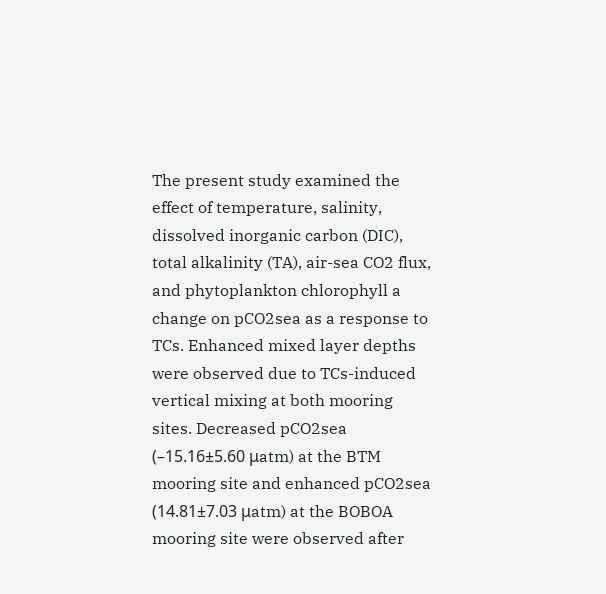The present study examined the effect of temperature, salinity, dissolved inorganic carbon (DIC), total alkalinity (TA), air-sea CO2 flux, and phytoplankton chlorophyll a change on pCO2sea as a response to TCs. Enhanced mixed layer depths were observed due to TCs-induced vertical mixing at both mooring sites. Decreased pCO2sea (–15.16±5.60 μatm) at the BTM mooring site and enhanced pCO2sea (14.81±7.03 μatm) at the BOBOA mooring site were observed after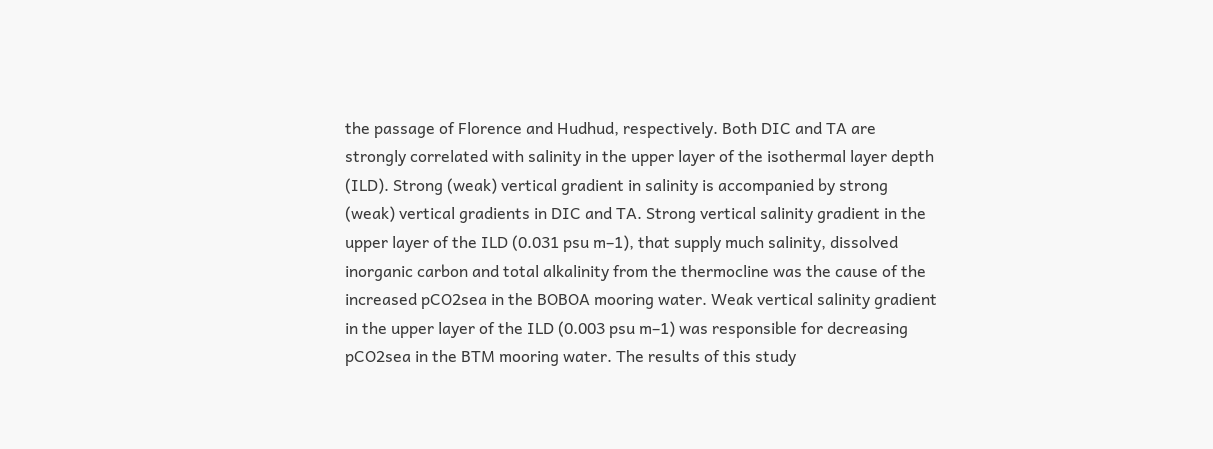the passage of Florence and Hudhud, respectively. Both DIC and TA are strongly correlated with salinity in the upper layer of the isothermal layer depth (ILD). Strong (weak) vertical gradient in salinity is accompanied by strong (weak) vertical gradients in DIC and TA. Strong vertical salinity gradient in the upper layer of the ILD (0.031 psu m–1), that supply much salinity, dissolved inorganic carbon and total alkalinity from the thermocline was the cause of the increased pCO2sea in the BOBOA mooring water. Weak vertical salinity gradient in the upper layer of the ILD (0.003 psu m–1) was responsible for decreasing pCO2sea in the BTM mooring water. The results of this study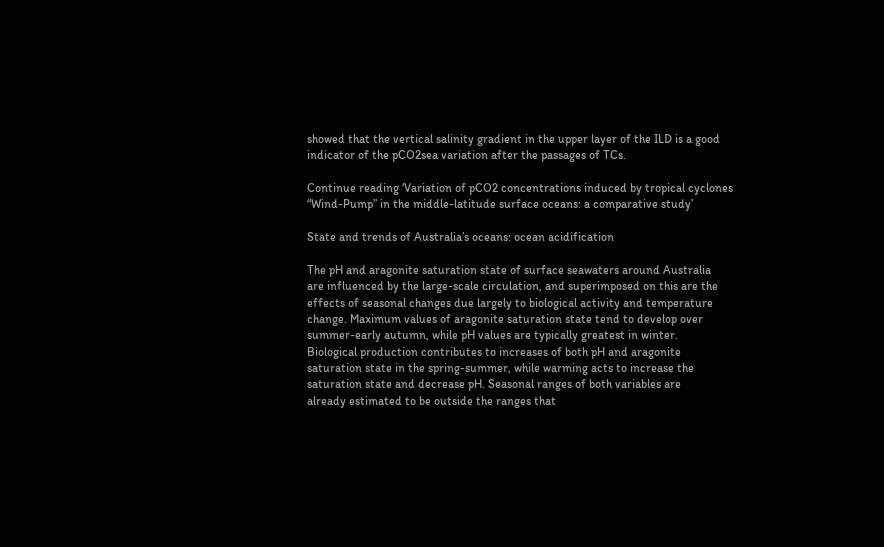showed that the vertical salinity gradient in the upper layer of the ILD is a good indicator of the pCO2sea variation after the passages of TCs.

Continue reading ‘Variation of pCO2 concentrations induced by tropical cyclones “Wind-Pump” in the middle-latitude surface oceans: a comparative study’

State and trends of Australia’s oceans: ocean acidification

The pH and aragonite saturation state of surface seawaters around Australia
are influenced by the large-scale circulation, and superimposed on this are the
effects of seasonal changes due largely to biological activity and temperature
change. Maximum values of aragonite saturation state tend to develop over
summer-early autumn, while pH values are typically greatest in winter.
Biological production contributes to increases of both pH and aragonite
saturation state in the spring-summer, while warming acts to increase the
saturation state and decrease pH. Seasonal ranges of both variables are
already estimated to be outside the ranges that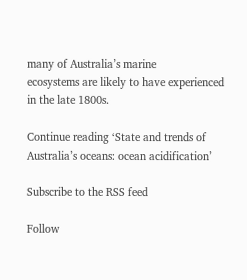many of Australia’s marine
ecosystems are likely to have experienced in the late 1800s.

Continue reading ‘State and trends of Australia’s oceans: ocean acidification’

Subscribe to the RSS feed

Follow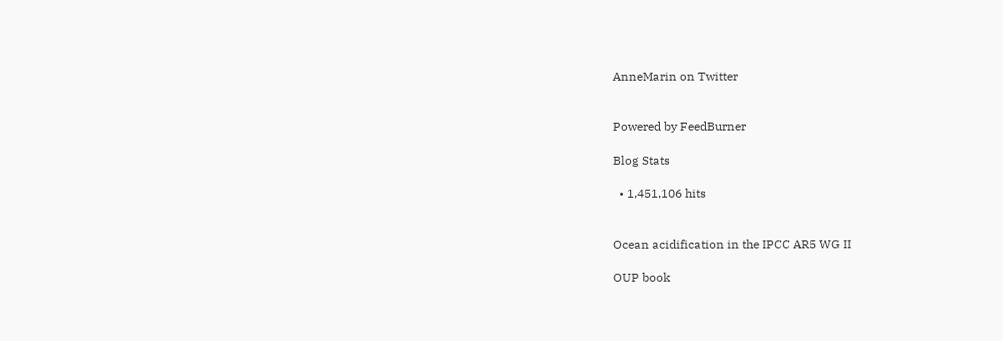AnneMarin on Twitter


Powered by FeedBurner

Blog Stats

  • 1,451,106 hits


Ocean acidification in the IPCC AR5 WG II

OUP book